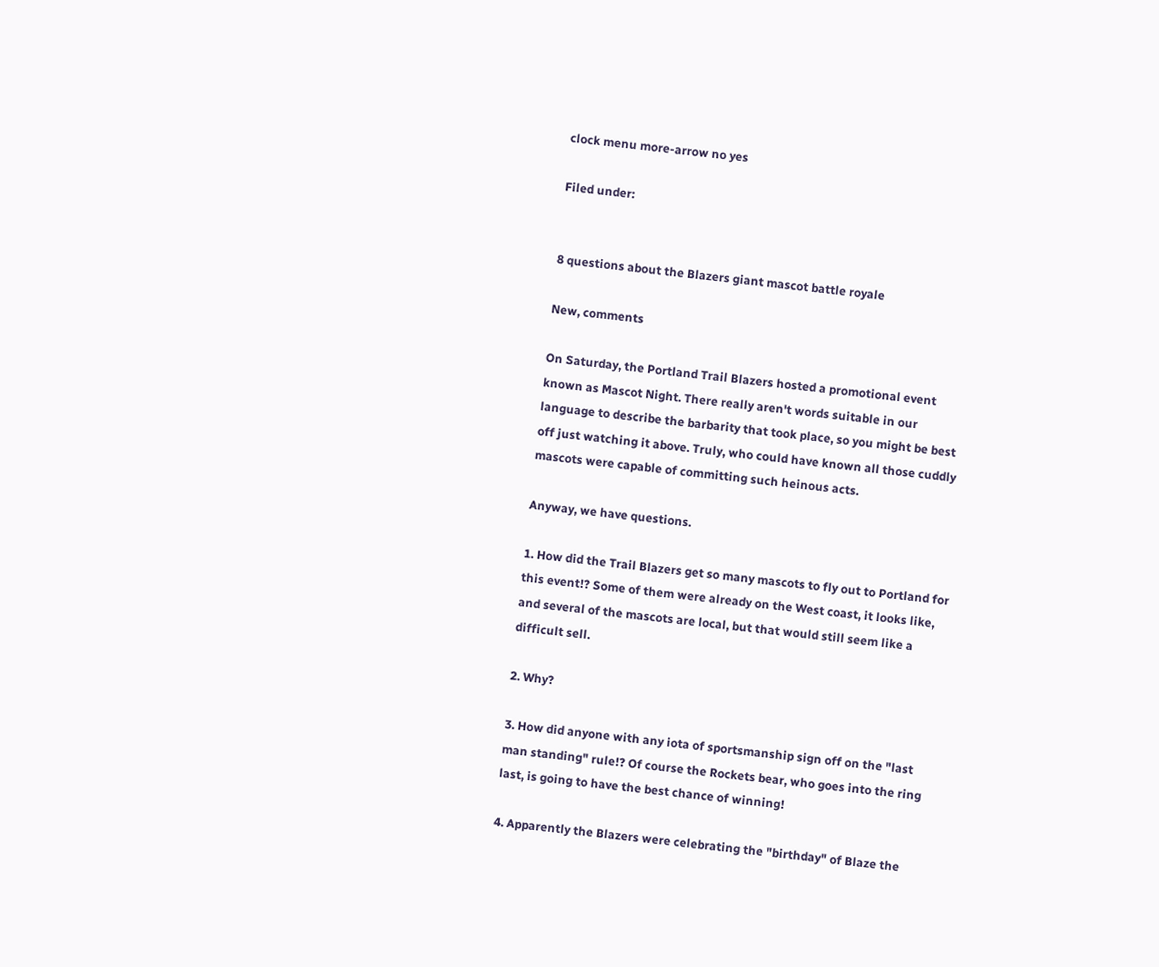clock menu more-arrow no yes

Filed under:


8 questions about the Blazers giant mascot battle royale

New, comments

On Saturday, the Portland Trail Blazers hosted a promotional event known as Mascot Night. There really aren't words suitable in our language to describe the barbarity that took place, so you might be best off just watching it above. Truly, who could have known all those cuddly mascots were capable of committing such heinous acts.

Anyway, we have questions.

1. How did the Trail Blazers get so many mascots to fly out to Portland for this event!? Some of them were already on the West coast, it looks like, and several of the mascots are local, but that would still seem like a difficult sell.

2. Why?

3. How did anyone with any iota of sportsmanship sign off on the "last man standing" rule!? Of course the Rockets bear, who goes into the ring last, is going to have the best chance of winning!

4. Apparently the Blazers were celebrating the "birthday" of Blaze the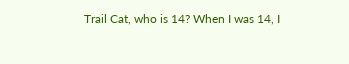Trail Cat, who is 14? When I was 14, I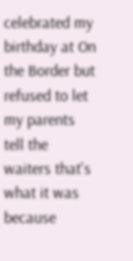celebrated my birthday at On the Border but refused to let my parents tell the waiters that's what it was because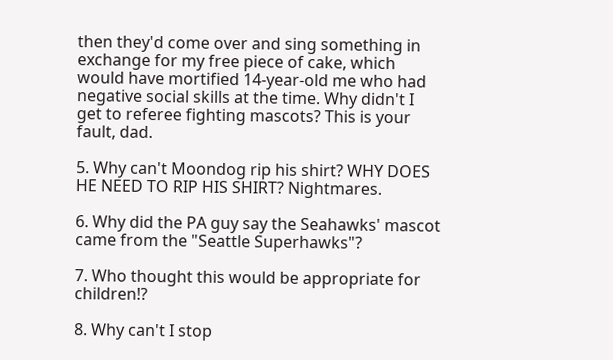then they'd come over and sing something in exchange for my free piece of cake, which would have mortified 14-year-old me who had negative social skills at the time. Why didn't I get to referee fighting mascots? This is your fault, dad.

5. Why can't Moondog rip his shirt? WHY DOES HE NEED TO RIP HIS SHIRT? Nightmares.

6. Why did the PA guy say the Seahawks' mascot came from the "Seattle Superhawks"?

7. Who thought this would be appropriate for children!?

8. Why can't I stop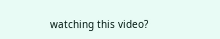watching this video?